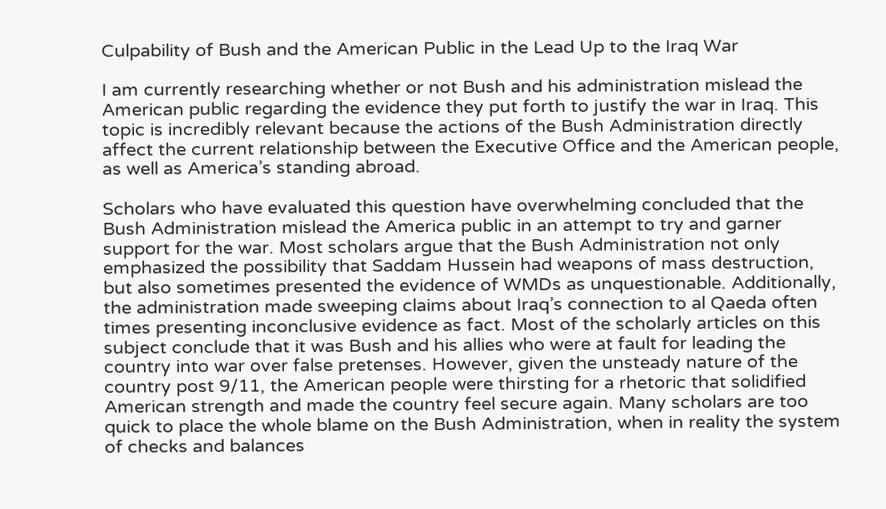Culpability of Bush and the American Public in the Lead Up to the Iraq War

I am currently researching whether or not Bush and his administration mislead the American public regarding the evidence they put forth to justify the war in Iraq. This topic is incredibly relevant because the actions of the Bush Administration directly affect the current relationship between the Executive Office and the American people, as well as America’s standing abroad.

Scholars who have evaluated this question have overwhelming concluded that the Bush Administration mislead the America public in an attempt to try and garner support for the war. Most scholars argue that the Bush Administration not only emphasized the possibility that Saddam Hussein had weapons of mass destruction, but also sometimes presented the evidence of WMDs as unquestionable. Additionally, the administration made sweeping claims about Iraq’s connection to al Qaeda often times presenting inconclusive evidence as fact. Most of the scholarly articles on this subject conclude that it was Bush and his allies who were at fault for leading the country into war over false pretenses. However, given the unsteady nature of the country post 9/11, the American people were thirsting for a rhetoric that solidified American strength and made the country feel secure again. Many scholars are too quick to place the whole blame on the Bush Administration, when in reality the system of checks and balances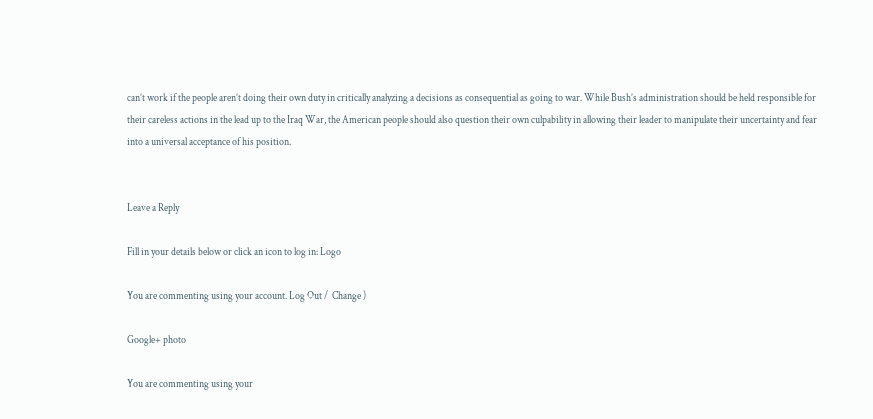can’t work if the people aren’t doing their own duty in critically analyzing a decisions as consequential as going to war. While Bush’s administration should be held responsible for their careless actions in the lead up to the Iraq War, the American people should also question their own culpability in allowing their leader to manipulate their uncertainty and fear into a universal acceptance of his position.


Leave a Reply

Fill in your details below or click an icon to log in: Logo

You are commenting using your account. Log Out /  Change )

Google+ photo

You are commenting using your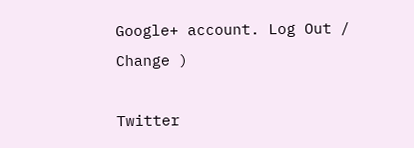Google+ account. Log Out /  Change )

Twitter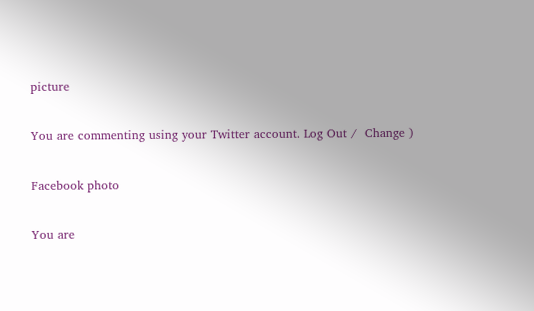picture

You are commenting using your Twitter account. Log Out /  Change )

Facebook photo

You are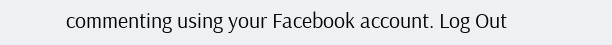commenting using your Facebook account. Log Out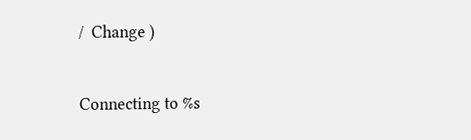/  Change )


Connecting to %s